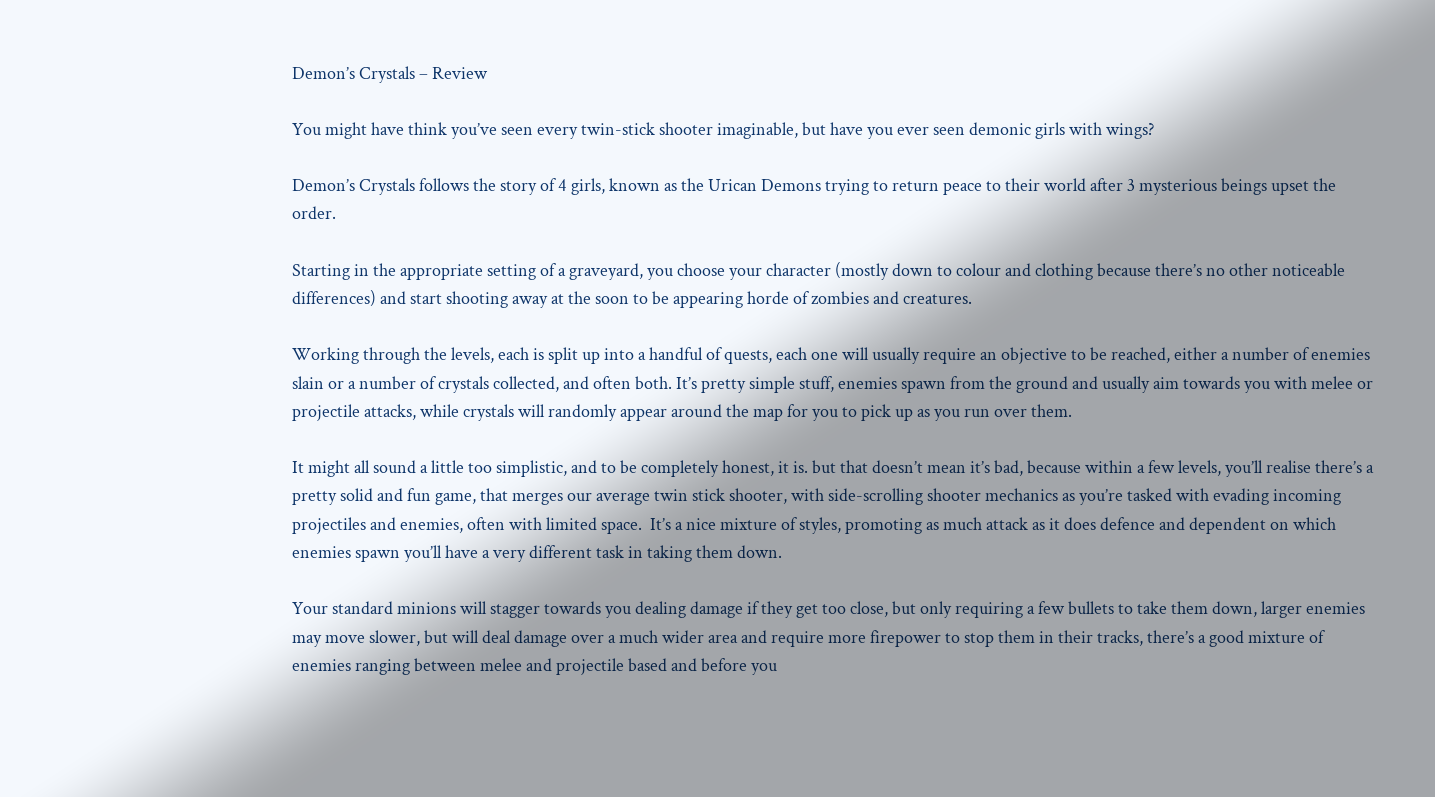Demon’s Crystals – Review

You might have think you’ve seen every twin-stick shooter imaginable, but have you ever seen demonic girls with wings?

Demon’s Crystals follows the story of 4 girls, known as the Urican Demons trying to return peace to their world after 3 mysterious beings upset the order.

Starting in the appropriate setting of a graveyard, you choose your character (mostly down to colour and clothing because there’s no other noticeable differences) and start shooting away at the soon to be appearing horde of zombies and creatures.

Working through the levels, each is split up into a handful of quests, each one will usually require an objective to be reached, either a number of enemies slain or a number of crystals collected, and often both. It’s pretty simple stuff, enemies spawn from the ground and usually aim towards you with melee or projectile attacks, while crystals will randomly appear around the map for you to pick up as you run over them.

It might all sound a little too simplistic, and to be completely honest, it is. but that doesn’t mean it’s bad, because within a few levels, you’ll realise there’s a pretty solid and fun game, that merges our average twin stick shooter, with side-scrolling shooter mechanics as you’re tasked with evading incoming projectiles and enemies, often with limited space.  It’s a nice mixture of styles, promoting as much attack as it does defence and dependent on which enemies spawn you’ll have a very different task in taking them down.

Your standard minions will stagger towards you dealing damage if they get too close, but only requiring a few bullets to take them down, larger enemies may move slower, but will deal damage over a much wider area and require more firepower to stop them in their tracks, there’s a good mixture of enemies ranging between melee and projectile based and before you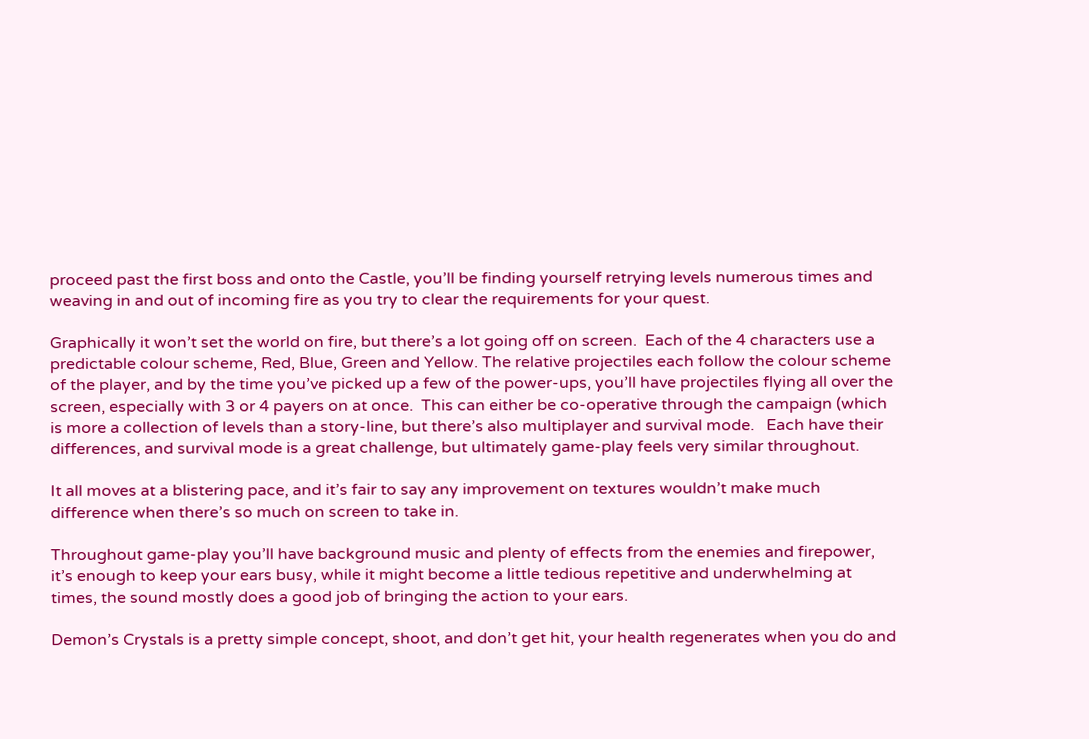proceed past the first boss and onto the Castle, you’ll be finding yourself retrying levels numerous times and weaving in and out of incoming fire as you try to clear the requirements for your quest.

Graphically it won’t set the world on fire, but there’s a lot going off on screen.  Each of the 4 characters use a predictable colour scheme, Red, Blue, Green and Yellow. The relative projectiles each follow the colour scheme of the player, and by the time you’ve picked up a few of the power-ups, you’ll have projectiles flying all over the screen, especially with 3 or 4 payers on at once.  This can either be co-operative through the campaign (which is more a collection of levels than a story-line, but there’s also multiplayer and survival mode.   Each have their differences, and survival mode is a great challenge, but ultimately game-play feels very similar throughout.

It all moves at a blistering pace, and it’s fair to say any improvement on textures wouldn’t make much difference when there’s so much on screen to take in.

Throughout game-play you’ll have background music and plenty of effects from the enemies and firepower,  it’s enough to keep your ears busy, while it might become a little tedious repetitive and underwhelming at times, the sound mostly does a good job of bringing the action to your ears.

Demon’s Crystals is a pretty simple concept, shoot, and don’t get hit, your health regenerates when you do and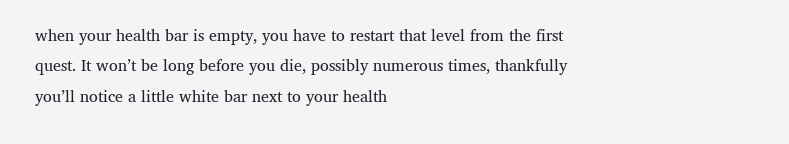when your health bar is empty, you have to restart that level from the first quest. It won’t be long before you die, possibly numerous times, thankfully you’ll notice a little white bar next to your health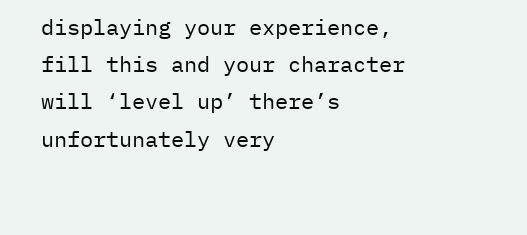displaying your experience, fill this and your character will ‘level up’ there’s unfortunately very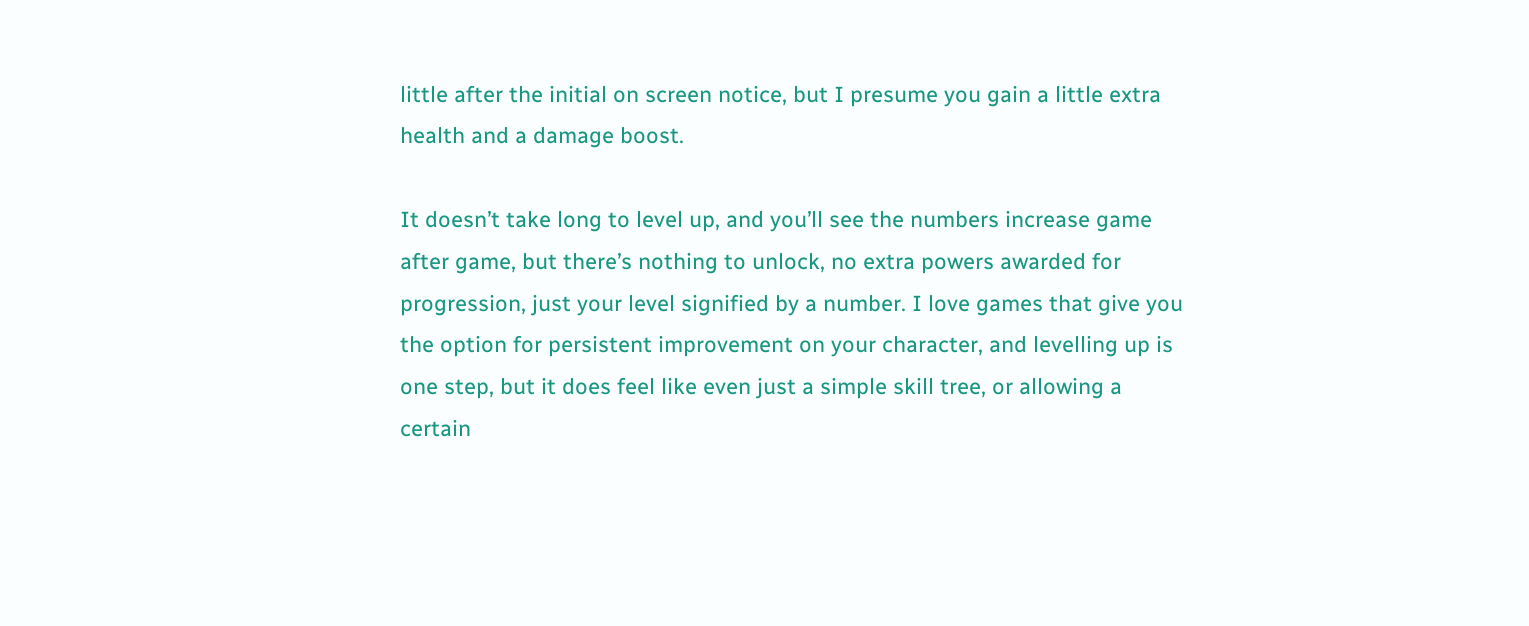little after the initial on screen notice, but I presume you gain a little extra health and a damage boost.

It doesn’t take long to level up, and you’ll see the numbers increase game after game, but there’s nothing to unlock, no extra powers awarded for progression, just your level signified by a number. I love games that give you the option for persistent improvement on your character, and levelling up is one step, but it does feel like even just a simple skill tree, or allowing a certain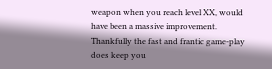weapon when you reach level XX, would have been a massive improvement.  Thankfully the fast and frantic game-play does keep you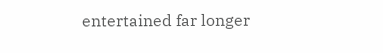entertained far longer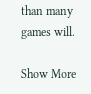than many games will.

Show More